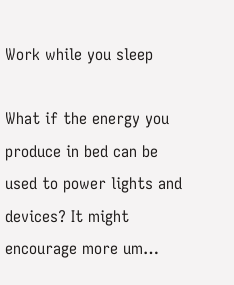Work while you sleep

What if the energy you produce in bed can be used to power lights and devices? It might encourage more um…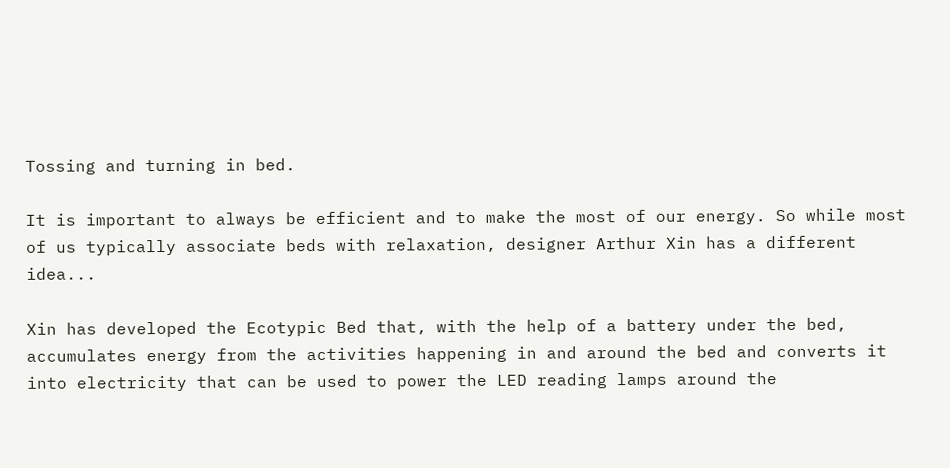Tossing and turning in bed.

It is important to always be efficient and to make the most of our energy. So while most of us typically associate beds with relaxation, designer Arthur Xin has a different idea...

Xin has developed the Ecotypic Bed that, with the help of a battery under the bed, accumulates energy from the activities happening in and around the bed and converts it into electricity that can be used to power the LED reading lamps around the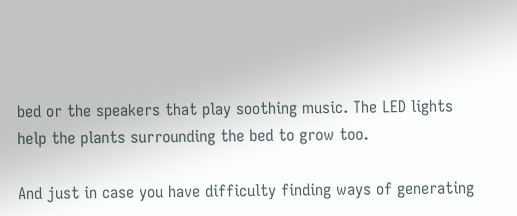bed or the speakers that play soothing music. The LED lights help the plants surrounding the bed to grow too.

And just in case you have difficulty finding ways of generating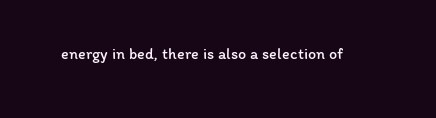energy in bed, there is also a selection of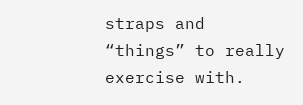straps and “things” to really exercise with.